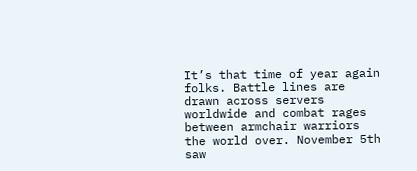It’s that time of year again folks. Battle lines are drawn across servers worldwide and combat rages between armchair warriors the world over. November 5th saw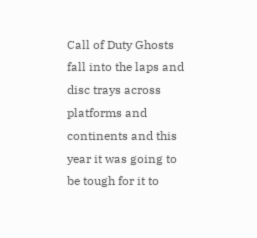Call of Duty Ghosts fall into the laps and disc trays across platforms and continents and this year it was going to be tough for it to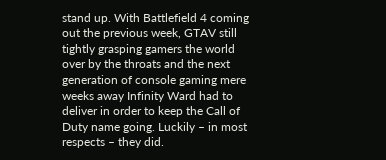stand up. With Battlefield 4 coming out the previous week, GTAV still tightly grasping gamers the world over by the throats and the next generation of console gaming mere weeks away Infinity Ward had to deliver in order to keep the Call of Duty name going. Luckily – in most respects – they did.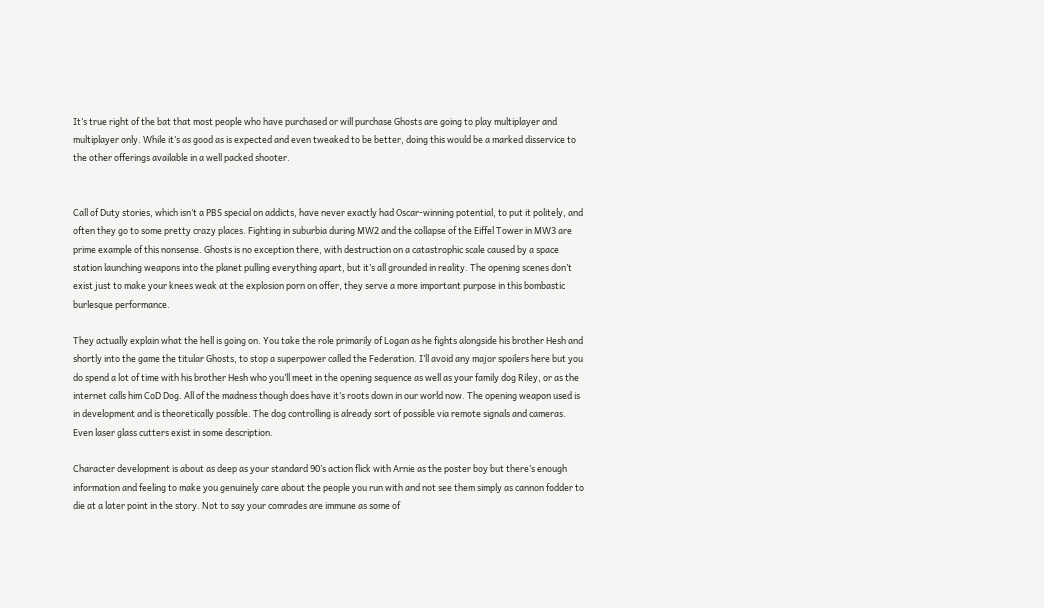It’s true right of the bat that most people who have purchased or will purchase Ghosts are going to play multiplayer and multiplayer only. While it’s as good as is expected and even tweaked to be better, doing this would be a marked disservice to the other offerings available in a well packed shooter.


Call of Duty stories, which isn’t a PBS special on addicts, have never exactly had Oscar-winning potential, to put it politely, and often they go to some pretty crazy places. Fighting in suburbia during MW2 and the collapse of the Eiffel Tower in MW3 are prime example of this nonsense. Ghosts is no exception there, with destruction on a catastrophic scale caused by a space station launching weapons into the planet pulling everything apart, but it’s all grounded in reality. The opening scenes don’t exist just to make your knees weak at the explosion porn on offer, they serve a more important purpose in this bombastic burlesque performance.

They actually explain what the hell is going on. You take the role primarily of Logan as he fights alongside his brother Hesh and shortly into the game the titular Ghosts, to stop a superpower called the Federation. I’ll avoid any major spoilers here but you do spend a lot of time with his brother Hesh who you’ll meet in the opening sequence as well as your family dog Riley, or as the internet calls him CoD Dog. All of the madness though does have it’s roots down in our world now. The opening weapon used is in development and is theoretically possible. The dog controlling is already sort of possible via remote signals and cameras. Even laser glass cutters exist in some description.

Character development is about as deep as your standard 90’s action flick with Arnie as the poster boy but there’s enough information and feeling to make you genuinely care about the people you run with and not see them simply as cannon fodder to die at a later point in the story. Not to say your comrades are immune as some of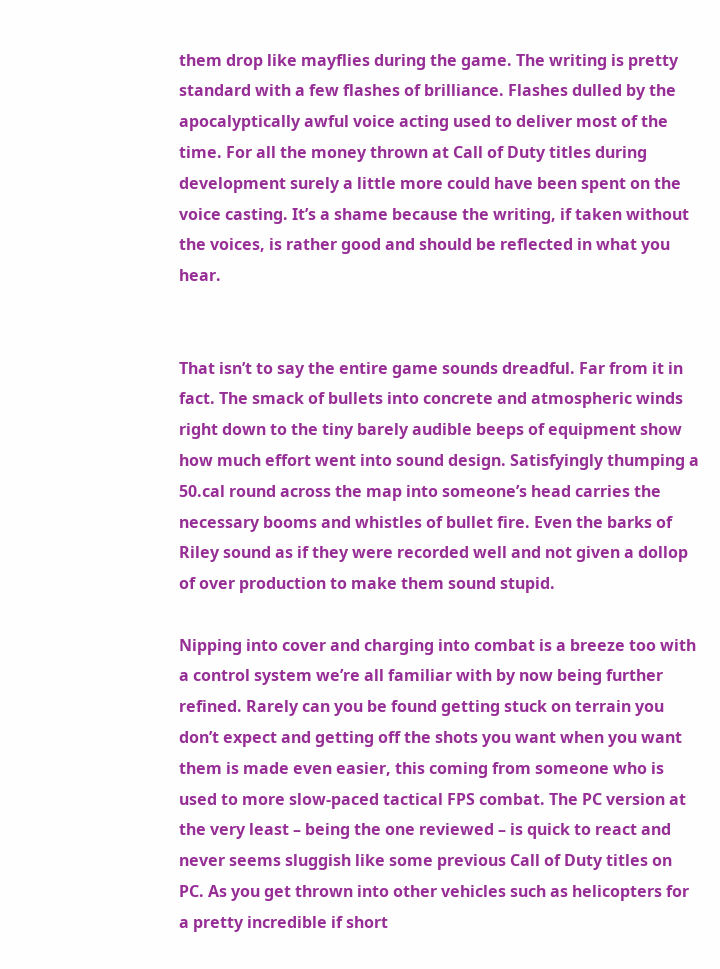them drop like mayflies during the game. The writing is pretty standard with a few flashes of brilliance. Flashes dulled by the apocalyptically awful voice acting used to deliver most of the time. For all the money thrown at Call of Duty titles during development surely a little more could have been spent on the voice casting. It’s a shame because the writing, if taken without the voices, is rather good and should be reflected in what you hear.


That isn’t to say the entire game sounds dreadful. Far from it in fact. The smack of bullets into concrete and atmospheric winds right down to the tiny barely audible beeps of equipment show how much effort went into sound design. Satisfyingly thumping a 50.cal round across the map into someone’s head carries the necessary booms and whistles of bullet fire. Even the barks of Riley sound as if they were recorded well and not given a dollop of over production to make them sound stupid.

Nipping into cover and charging into combat is a breeze too with a control system we’re all familiar with by now being further refined. Rarely can you be found getting stuck on terrain you don’t expect and getting off the shots you want when you want them is made even easier, this coming from someone who is used to more slow-paced tactical FPS combat. The PC version at the very least – being the one reviewed – is quick to react and never seems sluggish like some previous Call of Duty titles on PC. As you get thrown into other vehicles such as helicopters for a pretty incredible if short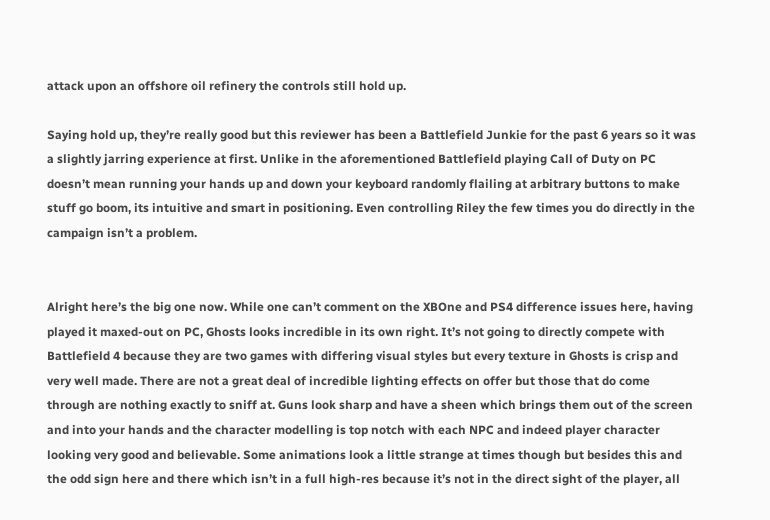attack upon an offshore oil refinery the controls still hold up.

Saying hold up, they’re really good but this reviewer has been a Battlefield Junkie for the past 6 years so it was a slightly jarring experience at first. Unlike in the aforementioned Battlefield playing Call of Duty on PC doesn’t mean running your hands up and down your keyboard randomly flailing at arbitrary buttons to make stuff go boom, its intuitive and smart in positioning. Even controlling Riley the few times you do directly in the campaign isn’t a problem.


Alright here’s the big one now. While one can’t comment on the XBOne and PS4 difference issues here, having played it maxed-out on PC, Ghosts looks incredible in its own right. It’s not going to directly compete with Battlefield 4 because they are two games with differing visual styles but every texture in Ghosts is crisp and very well made. There are not a great deal of incredible lighting effects on offer but those that do come through are nothing exactly to sniff at. Guns look sharp and have a sheen which brings them out of the screen and into your hands and the character modelling is top notch with each NPC and indeed player character looking very good and believable. Some animations look a little strange at times though but besides this and the odd sign here and there which isn’t in a full high-res because it’s not in the direct sight of the player, all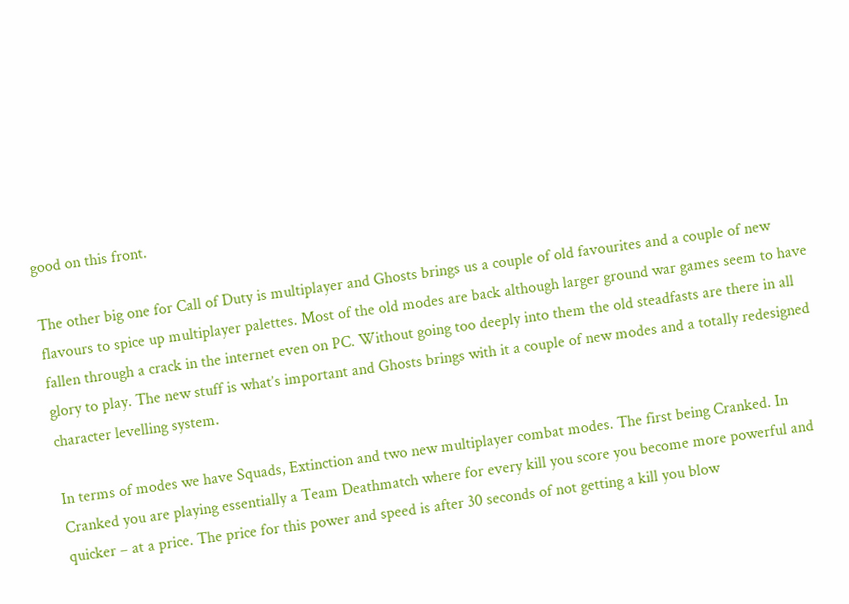good on this front.

The other big one for Call of Duty is multiplayer and Ghosts brings us a couple of old favourites and a couple of new flavours to spice up multiplayer palettes. Most of the old modes are back although larger ground war games seem to have fallen through a crack in the internet even on PC. Without going too deeply into them the old steadfasts are there in all glory to play. The new stuff is what’s important and Ghosts brings with it a couple of new modes and a totally redesigned character levelling system.

In terms of modes we have Squads, Extinction and two new multiplayer combat modes. The first being Cranked. In Cranked you are playing essentially a Team Deathmatch where for every kill you score you become more powerful and quicker – at a price. The price for this power and speed is after 30 seconds of not getting a kill you blow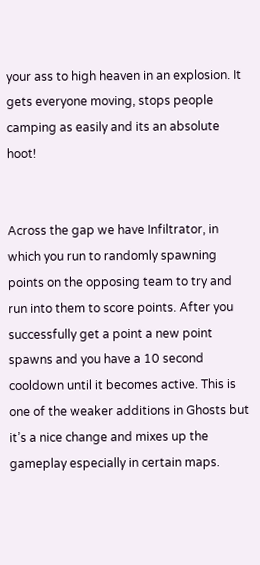your ass to high heaven in an explosion. It gets everyone moving, stops people camping as easily and its an absolute hoot!


Across the gap we have Infiltrator, in which you run to randomly spawning points on the opposing team to try and run into them to score points. After you successfully get a point a new point spawns and you have a 10 second cooldown until it becomes active. This is one of the weaker additions in Ghosts but it’s a nice change and mixes up the gameplay especially in certain maps.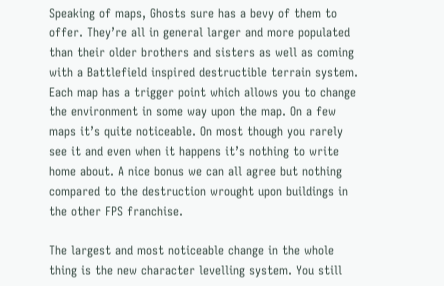Speaking of maps, Ghosts sure has a bevy of them to offer. They’re all in general larger and more populated than their older brothers and sisters as well as coming with a Battlefield inspired destructible terrain system. Each map has a trigger point which allows you to change the environment in some way upon the map. On a few maps it’s quite noticeable. On most though you rarely see it and even when it happens it’s nothing to write home about. A nice bonus we can all agree but nothing compared to the destruction wrought upon buildings in the other FPS franchise.

The largest and most noticeable change in the whole thing is the new character levelling system. You still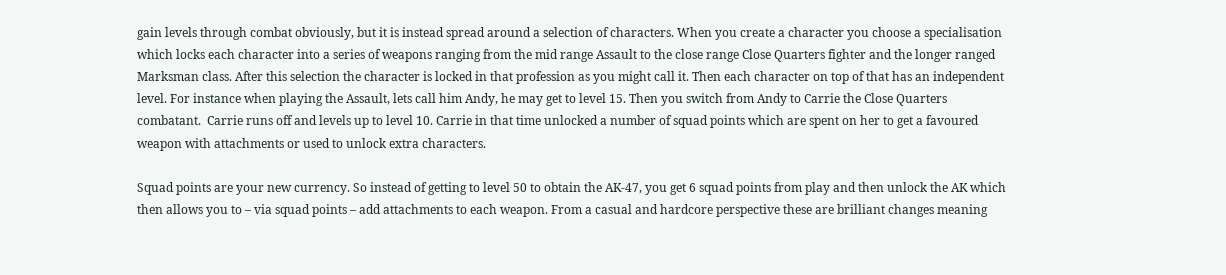gain levels through combat obviously, but it is instead spread around a selection of characters. When you create a character you choose a specialisation which locks each character into a series of weapons ranging from the mid range Assault to the close range Close Quarters fighter and the longer ranged Marksman class. After this selection the character is locked in that profession as you might call it. Then each character on top of that has an independent level. For instance when playing the Assault, lets call him Andy, he may get to level 15. Then you switch from Andy to Carrie the Close Quarters combatant.  Carrie runs off and levels up to level 10. Carrie in that time unlocked a number of squad points which are spent on her to get a favoured weapon with attachments or used to unlock extra characters.

Squad points are your new currency. So instead of getting to level 50 to obtain the AK-47, you get 6 squad points from play and then unlock the AK which then allows you to – via squad points – add attachments to each weapon. From a casual and hardcore perspective these are brilliant changes meaning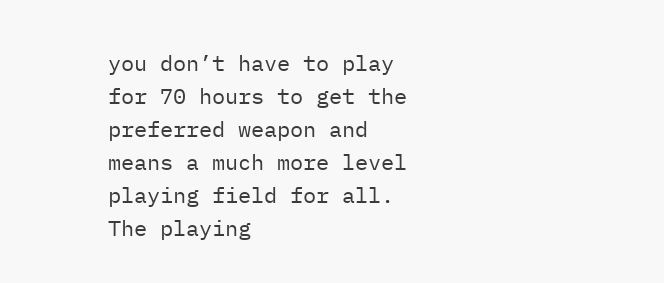you don’t have to play for 70 hours to get the preferred weapon and means a much more level playing field for all. The playing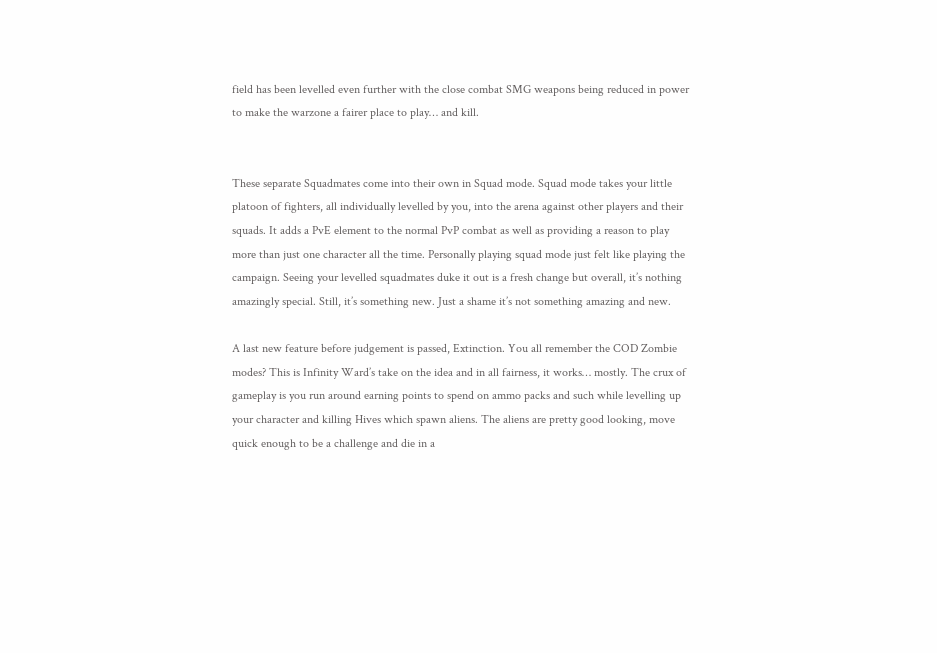field has been levelled even further with the close combat SMG weapons being reduced in power to make the warzone a fairer place to play… and kill.


These separate Squadmates come into their own in Squad mode. Squad mode takes your little platoon of fighters, all individually levelled by you, into the arena against other players and their squads. It adds a PvE element to the normal PvP combat as well as providing a reason to play more than just one character all the time. Personally playing squad mode just felt like playing the campaign. Seeing your levelled squadmates duke it out is a fresh change but overall, it’s nothing amazingly special. Still, it’s something new. Just a shame it’s not something amazing and new.

A last new feature before judgement is passed, Extinction. You all remember the COD Zombie modes? This is Infinity Ward’s take on the idea and in all fairness, it works… mostly. The crux of gameplay is you run around earning points to spend on ammo packs and such while levelling up your character and killing Hives which spawn aliens. The aliens are pretty good looking, move quick enough to be a challenge and die in a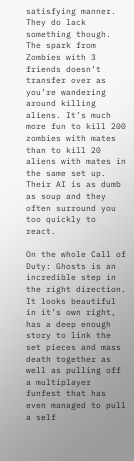satisfying manner. They do lack something though. The spark from Zombies with 3 friends doesn’t transfer over as you’re wandering around killing aliens. It’s much more fun to kill 200 zombies with mates than to kill 20 aliens with mates in the same set up. Their AI is as dumb as soup and they often surround you too quickly to react.

On the whole Call of Duty: Ghosts is an incredible step in the right direction. It looks beautiful in it’s own right, has a deep enough story to link the set pieces and mass death together as well as pulling off a multiplayer funfest that has even managed to pull a self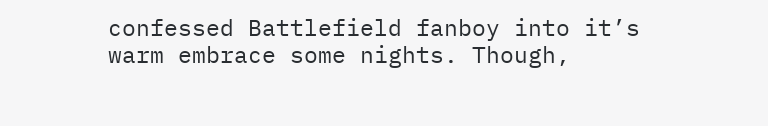confessed Battlefield fanboy into it’s warm embrace some nights. Though,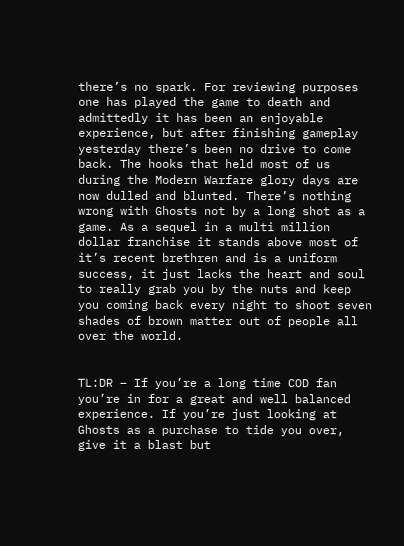there’s no spark. For reviewing purposes one has played the game to death and admittedly it has been an enjoyable experience, but after finishing gameplay yesterday there’s been no drive to come back. The hooks that held most of us during the Modern Warfare glory days are now dulled and blunted. There’s nothing wrong with Ghosts not by a long shot as a game. As a sequel in a multi million dollar franchise it stands above most of it’s recent brethren and is a uniform success, it just lacks the heart and soul to really grab you by the nuts and keep you coming back every night to shoot seven shades of brown matter out of people all over the world.


TL:DR – If you’re a long time COD fan you’re in for a great and well balanced experience. If you’re just looking at Ghosts as a purchase to tide you over, give it a blast but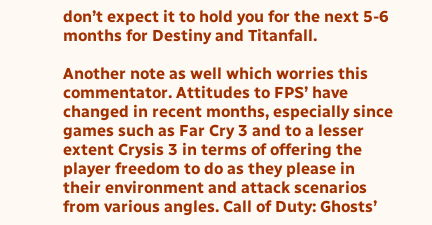don’t expect it to hold you for the next 5-6 months for Destiny and Titanfall.

Another note as well which worries this commentator. Attitudes to FPS’ have changed in recent months, especially since games such as Far Cry 3 and to a lesser extent Crysis 3 in terms of offering the player freedom to do as they please in their environment and attack scenarios from various angles. Call of Duty: Ghosts’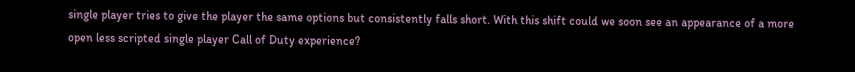single player tries to give the player the same options but consistently falls short. With this shift could we soon see an appearance of a more open less scripted single player Call of Duty experience?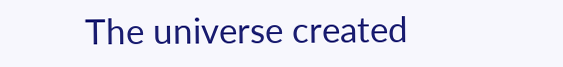The universe created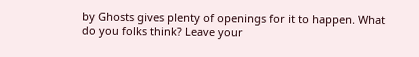by Ghosts gives plenty of openings for it to happen. What do you folks think? Leave your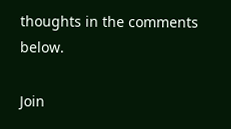thoughts in the comments below.

Join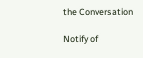the Conversation

Notify of